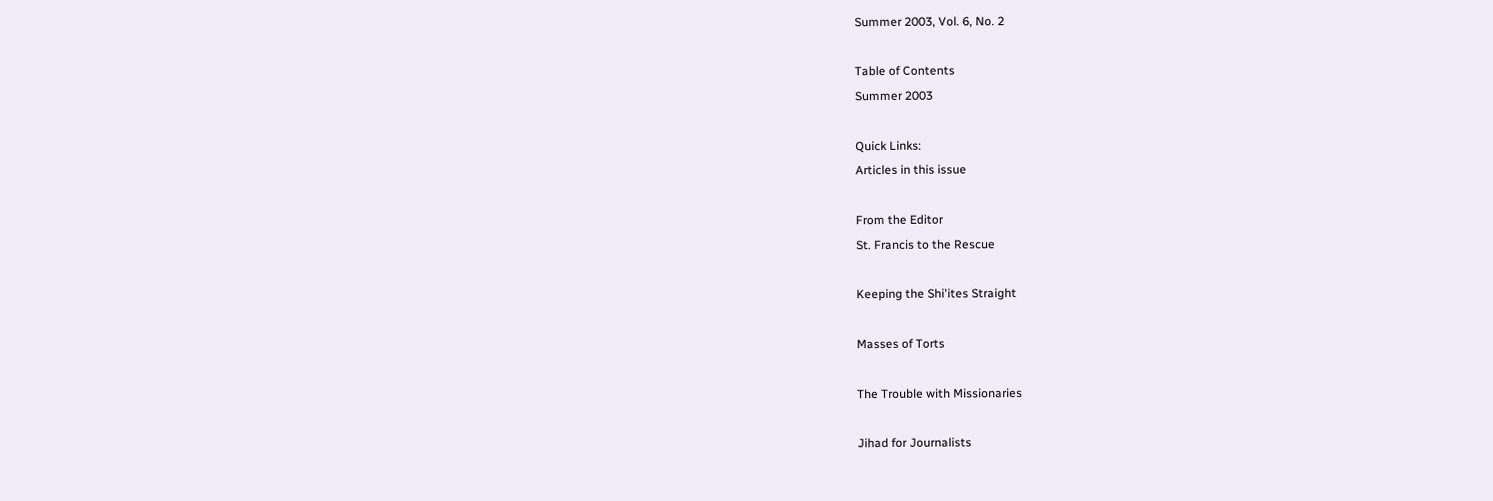Summer 2003, Vol. 6, No. 2

Table of Contents
Summer 2003

Quick Links:
Articles in this issue

From the Editor
St. Francis to the Rescue

Keeping the Shi'ites Straight

Masses of Torts

The Trouble with Missionaries

Jihad for Journalists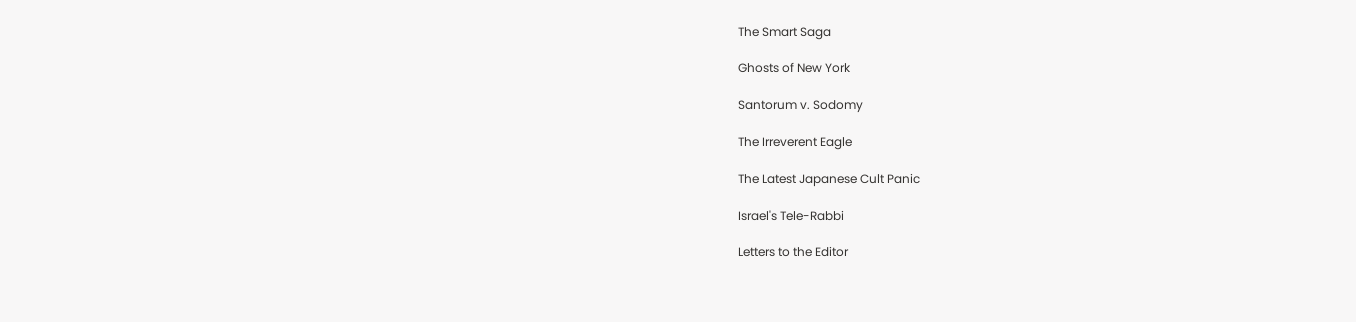The Smart Saga

Ghosts of New York

Santorum v. Sodomy

The Irreverent Eagle

The Latest Japanese Cult Panic

Israel's Tele-Rabbi

Letters to the Editor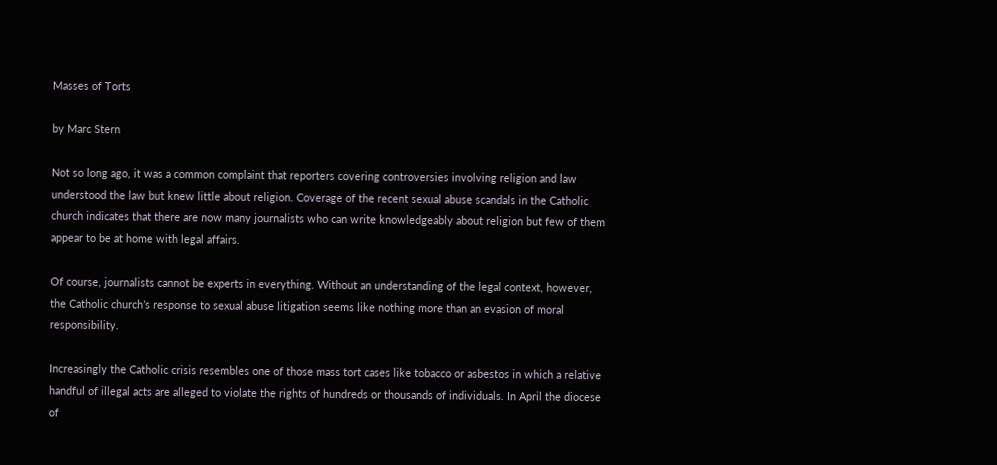Masses of Torts

by Marc Stern

Not so long ago, it was a common complaint that reporters covering controversies involving religion and law understood the law but knew little about religion. Coverage of the recent sexual abuse scandals in the Catholic church indicates that there are now many journalists who can write knowledgeably about religion but few of them appear to be at home with legal affairs.

Of course, journalists cannot be experts in everything. Without an understanding of the legal context, however, the Catholic church’s response to sexual abuse litigation seems like nothing more than an evasion of moral responsibility.

Increasingly the Catholic crisis resembles one of those mass tort cases like tobacco or asbestos in which a relative handful of illegal acts are alleged to violate the rights of hundreds or thousands of individuals. In April the diocese of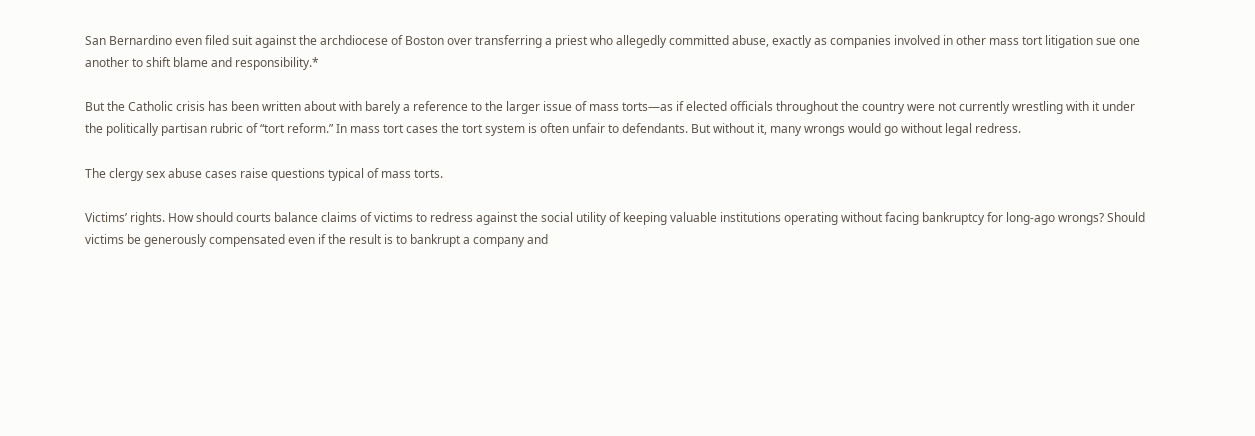San Bernardino even filed suit against the archdiocese of Boston over transferring a priest who allegedly committed abuse, exactly as companies involved in other mass tort litigation sue one another to shift blame and responsibility.*

But the Catholic crisis has been written about with barely a reference to the larger issue of mass torts—as if elected officials throughout the country were not currently wrestling with it under the politically partisan rubric of “tort reform.” In mass tort cases the tort system is often unfair to defendants. But without it, many wrongs would go without legal redress.

The clergy sex abuse cases raise questions typical of mass torts.

Victims’ rights. How should courts balance claims of victims to redress against the social utility of keeping valuable institutions operating without facing bankruptcy for long-ago wrongs? Should victims be generously compensated even if the result is to bankrupt a company and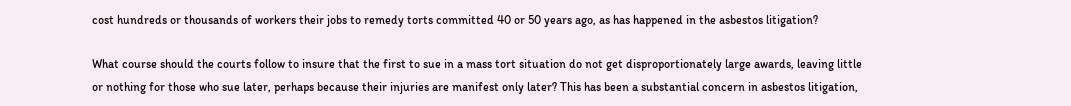cost hundreds or thousands of workers their jobs to remedy torts committed 40 or 50 years ago, as has happened in the asbestos litigation?

What course should the courts follow to insure that the first to sue in a mass tort situation do not get disproportionately large awards, leaving little or nothing for those who sue later, perhaps because their injuries are manifest only later? This has been a substantial concern in asbestos litigation,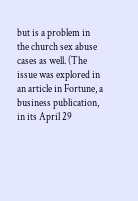but is a problem in the church sex abuse cases as well. (The issue was explored in an article in Fortune, a business publication, in its April 29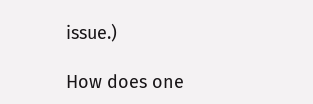issue.)

How does one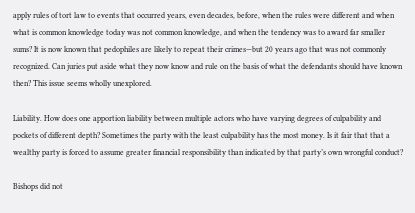apply rules of tort law to events that occurred years, even decades, before, when the rules were different and when what is common knowledge today was not common knowledge, and when the tendency was to award far smaller sums? It is now known that pedophiles are likely to repeat their crimes—but 20 years ago that was not commonly recognized. Can juries put aside what they now know and rule on the basis of what the defendants should have known then? This issue seems wholly unexplored.

Liability. How does one apportion liability between multiple actors who have varying degrees of culpability and pockets of different depth? Sometimes the party with the least culpability has the most money. Is it fair that that a wealthy party is forced to assume greater financial responsibility than indicated by that party’s own wrongful conduct?

Bishops did not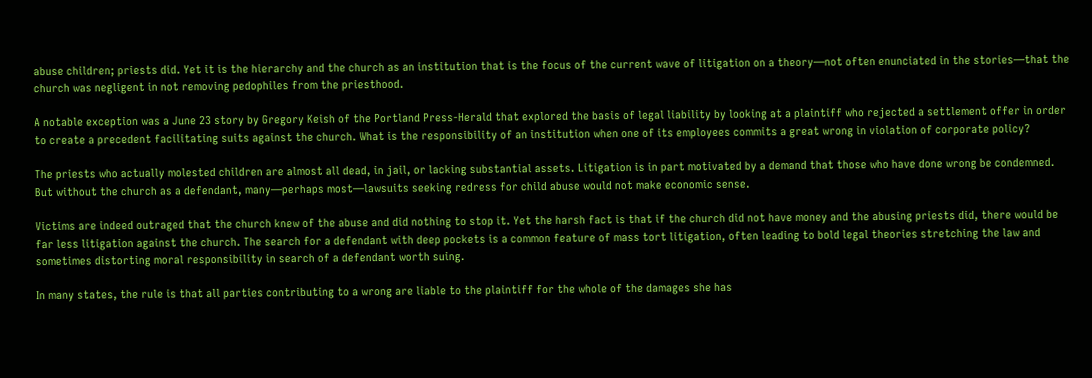abuse children; priests did. Yet it is the hierarchy and the church as an institution that is the focus of the current wave of litigation on a theory—not often enunciated in the stories—that the church was negligent in not removing pedophiles from the priesthood.

A notable exception was a June 23 story by Gregory Keish of the Portland Press-Herald that explored the basis of legal liability by looking at a plaintiff who rejected a settlement offer in order to create a precedent facilitating suits against the church. What is the responsibility of an institution when one of its employees commits a great wrong in violation of corporate policy?

The priests who actually molested children are almost all dead, in jail, or lacking substantial assets. Litigation is in part motivated by a demand that those who have done wrong be condemned. But without the church as a defendant, many—perhaps most—lawsuits seeking redress for child abuse would not make economic sense.

Victims are indeed outraged that the church knew of the abuse and did nothing to stop it. Yet the harsh fact is that if the church did not have money and the abusing priests did, there would be far less litigation against the church. The search for a defendant with deep pockets is a common feature of mass tort litigation, often leading to bold legal theories stretching the law and sometimes distorting moral responsibility in search of a defendant worth suing.

In many states, the rule is that all parties contributing to a wrong are liable to the plaintiff for the whole of the damages she has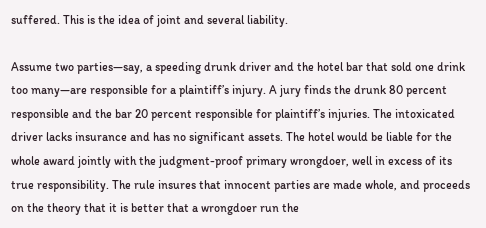suffered. This is the idea of joint and several liability.

Assume two parties—say, a speeding drunk driver and the hotel bar that sold one drink too many—are responsible for a plaintiff’s injury. A jury finds the drunk 80 percent responsible and the bar 20 percent responsible for plaintiff’s injuries. The intoxicated driver lacks insurance and has no significant assets. The hotel would be liable for the whole award jointly with the judgment-proof primary wrongdoer, well in excess of its true responsibility. The rule insures that innocent parties are made whole, and proceeds on the theory that it is better that a wrongdoer run the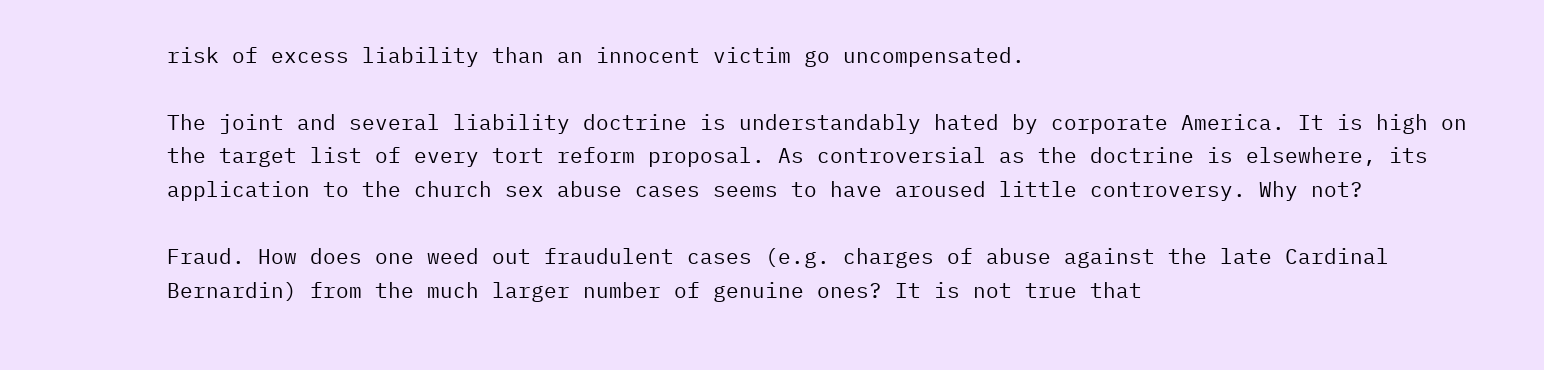risk of excess liability than an innocent victim go uncompensated.

The joint and several liability doctrine is understandably hated by corporate America. It is high on the target list of every tort reform proposal. As controversial as the doctrine is elsewhere, its application to the church sex abuse cases seems to have aroused little controversy. Why not?

Fraud. How does one weed out fraudulent cases (e.g. charges of abuse against the late Cardinal Bernardin) from the much larger number of genuine ones? It is not true that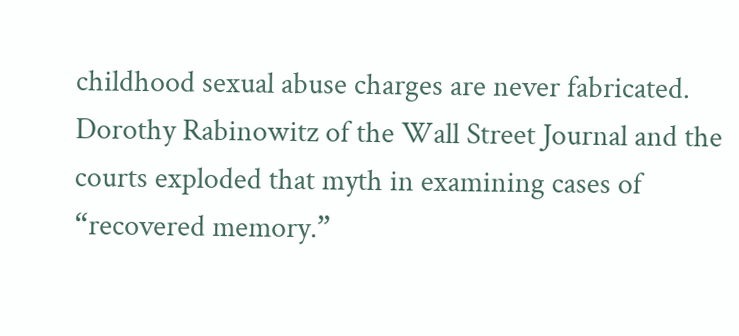childhood sexual abuse charges are never fabricated. Dorothy Rabinowitz of the Wall Street Journal and the courts exploded that myth in examining cases of “recovered memory.”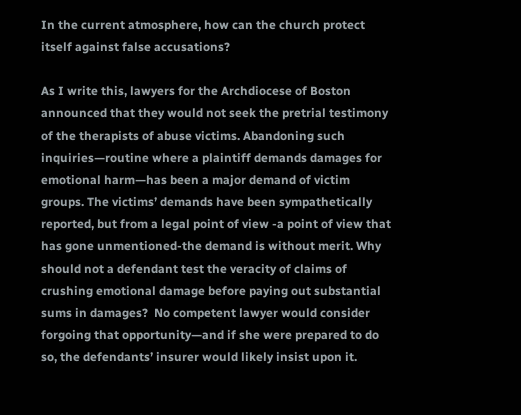In the current atmosphere, how can the church protect itself against false accusations?

As I write this, lawyers for the Archdiocese of Boston announced that they would not seek the pretrial testimony of the therapists of abuse victims. Abandoning such inquiries—routine where a plaintiff demands damages for emotional harm—has been a major demand of victim groups. The victims’ demands have been sympathetically reported, but from a legal point of view -a point of view that has gone unmentioned-the demand is without merit. Why should not a defendant test the veracity of claims of crushing emotional damage before paying out substantial sums in damages?  No competent lawyer would consider forgoing that opportunity—and if she were prepared to do so, the defendants’ insurer would likely insist upon it.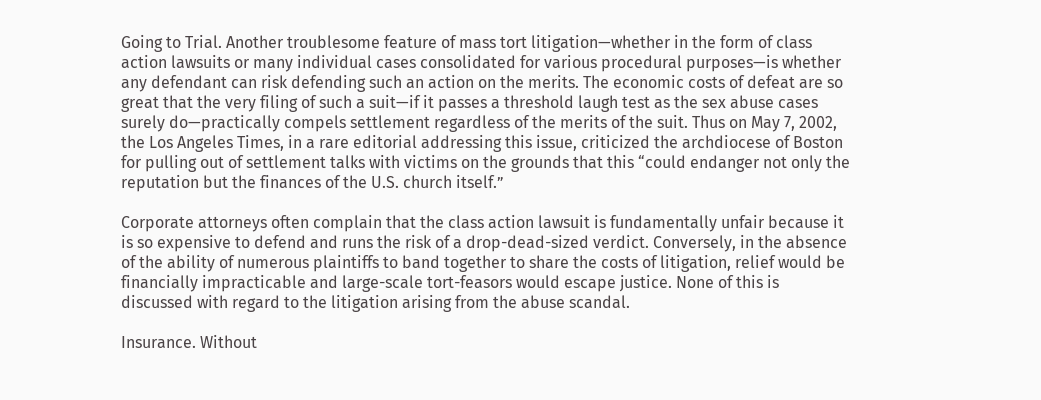Going to Trial. Another troublesome feature of mass tort litigation—whether in the form of class action lawsuits or many individual cases consolidated for various procedural purposes—is whether any defendant can risk defending such an action on the merits. The economic costs of defeat are so great that the very filing of such a suit—if it passes a threshold laugh test as the sex abuse cases surely do—practically compels settlement regardless of the merits of the suit. Thus on May 7, 2002, the Los Angeles Times, in a rare editorial addressing this issue, criticized the archdiocese of Boston for pulling out of settlement talks with victims on the grounds that this “could endanger not only the reputation but the finances of the U.S. church itself.”

Corporate attorneys often complain that the class action lawsuit is fundamentally unfair because it is so expensive to defend and runs the risk of a drop-dead-sized verdict. Conversely, in the absence of the ability of numerous plaintiffs to band together to share the costs of litigation, relief would be financially impracticable and large-scale tort-feasors would escape justice. None of this is discussed with regard to the litigation arising from the abuse scandal.

Insurance. Without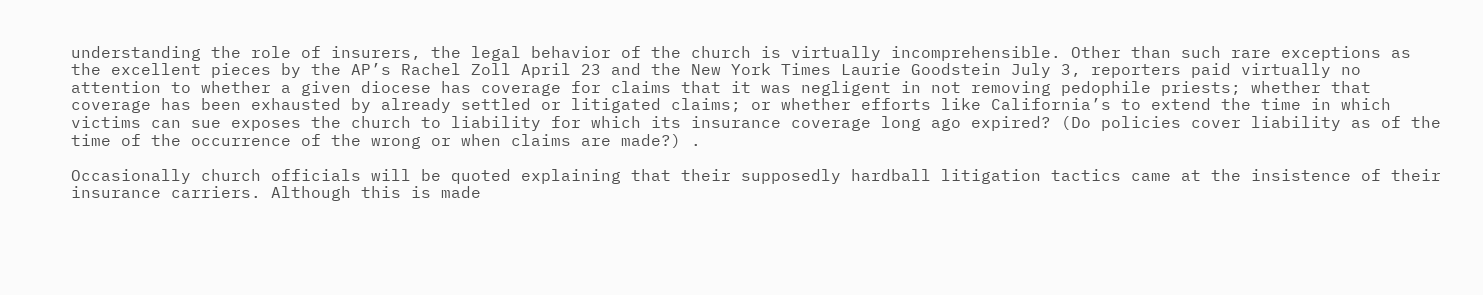understanding the role of insurers, the legal behavior of the church is virtually incomprehensible. Other than such rare exceptions as the excellent pieces by the AP’s Rachel Zoll April 23 and the New York Times Laurie Goodstein July 3, reporters paid virtually no attention to whether a given diocese has coverage for claims that it was negligent in not removing pedophile priests; whether that coverage has been exhausted by already settled or litigated claims; or whether efforts like California’s to extend the time in which victims can sue exposes the church to liability for which its insurance coverage long ago expired? (Do policies cover liability as of the time of the occurrence of the wrong or when claims are made?) .

Occasionally church officials will be quoted explaining that their supposedly hardball litigation tactics came at the insistence of their insurance carriers. Although this is made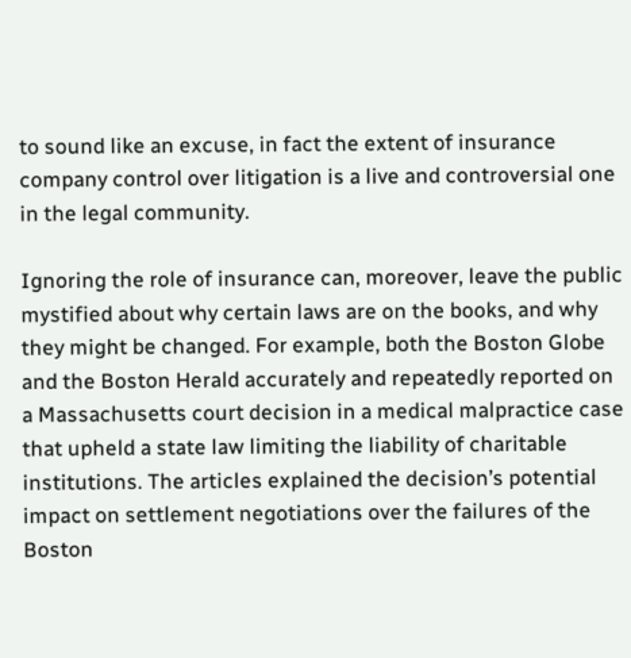to sound like an excuse, in fact the extent of insurance company control over litigation is a live and controversial one in the legal community.

Ignoring the role of insurance can, moreover, leave the public mystified about why certain laws are on the books, and why they might be changed. For example, both the Boston Globe and the Boston Herald accurately and repeatedly reported on a Massachusetts court decision in a medical malpractice case that upheld a state law limiting the liability of charitable institutions. The articles explained the decision’s potential impact on settlement negotiations over the failures of the Boston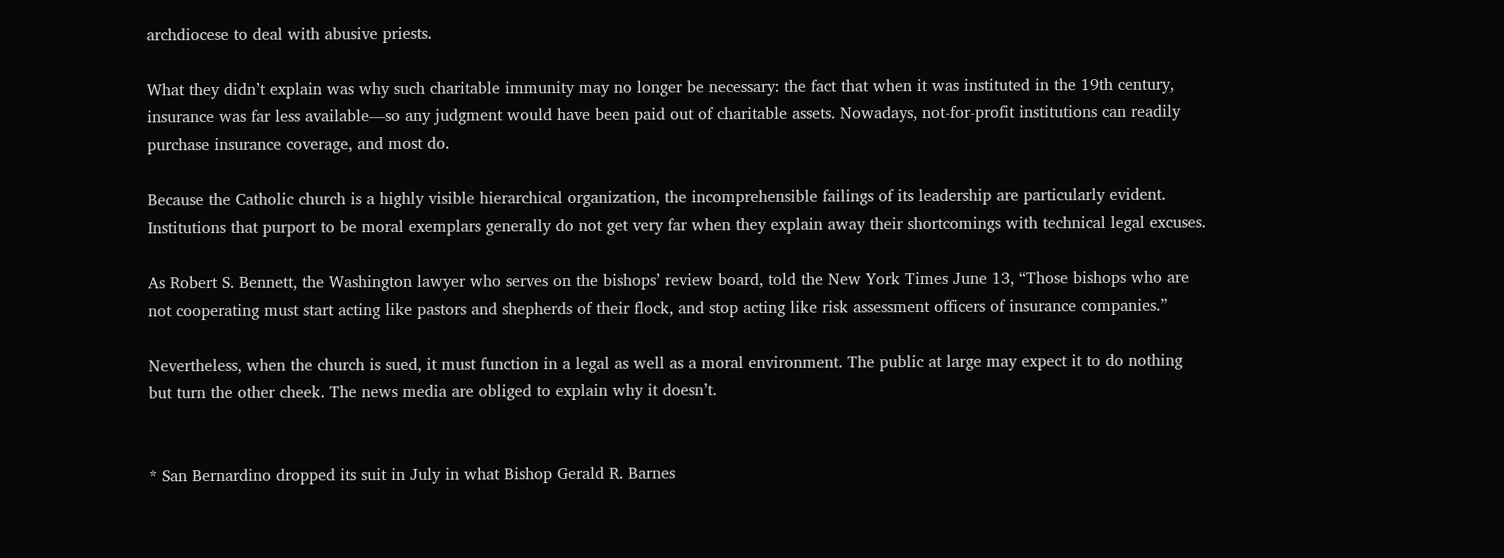archdiocese to deal with abusive priests.

What they didn’t explain was why such charitable immunity may no longer be necessary: the fact that when it was instituted in the 19th century, insurance was far less available—so any judgment would have been paid out of charitable assets. Nowadays, not-for-profit institutions can readily purchase insurance coverage, and most do.

Because the Catholic church is a highly visible hierarchical organization, the incomprehensible failings of its leadership are particularly evident. Institutions that purport to be moral exemplars generally do not get very far when they explain away their shortcomings with technical legal excuses.

As Robert S. Bennett, the Washington lawyer who serves on the bishops’ review board, told the New York Times June 13, “Those bishops who are not cooperating must start acting like pastors and shepherds of their flock, and stop acting like risk assessment officers of insurance companies.”

Nevertheless, when the church is sued, it must function in a legal as well as a moral environment. The public at large may expect it to do nothing but turn the other cheek. The news media are obliged to explain why it doesn’t.


* San Bernardino dropped its suit in July in what Bishop Gerald R. Barnes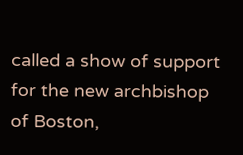called a show of support for the new archbishop of Boston,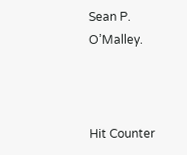Sean P. O’Malley.



Hit Counter